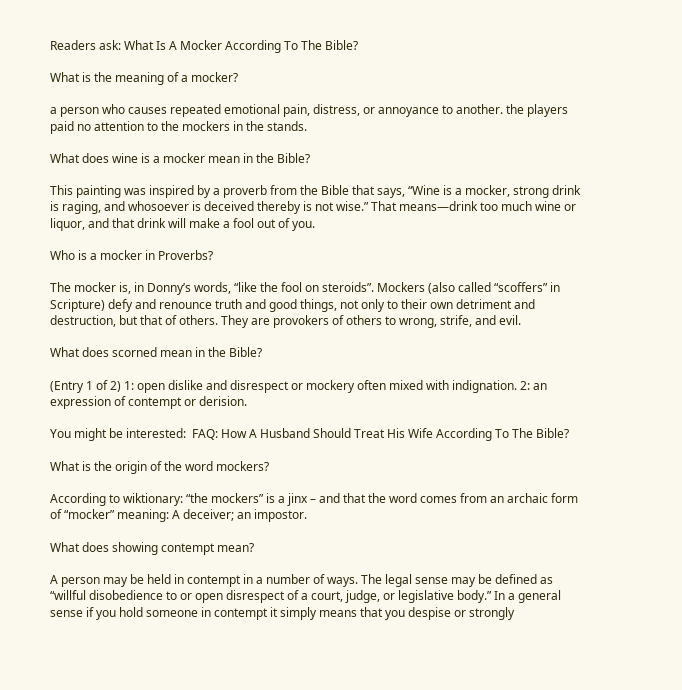Readers ask: What Is A Mocker According To The Bible?

What is the meaning of a mocker?

a person who causes repeated emotional pain, distress, or annoyance to another. the players paid no attention to the mockers in the stands.

What does wine is a mocker mean in the Bible?

This painting was inspired by a proverb from the Bible that says, “Wine is a mocker, strong drink is raging, and whosoever is deceived thereby is not wise.” That means—drink too much wine or liquor, and that drink will make a fool out of you.

Who is a mocker in Proverbs?

The mocker is, in Donny’s words, “like the fool on steroids”. Mockers (also called “scoffers” in Scripture) defy and renounce truth and good things, not only to their own detriment and destruction, but that of others. They are provokers of others to wrong, strife, and evil.

What does scorned mean in the Bible?

(Entry 1 of 2) 1: open dislike and disrespect or mockery often mixed with indignation. 2: an expression of contempt or derision.

You might be interested:  FAQ: How A Husband Should Treat His Wife According To The Bible?

What is the origin of the word mockers?

According to wiktionary: “the mockers” is a jinx – and that the word comes from an archaic form of “mocker” meaning: A deceiver; an impostor.

What does showing contempt mean?

A person may be held in contempt in a number of ways. The legal sense may be defined as “willful disobedience to or open disrespect of a court, judge, or legislative body.” In a general sense if you hold someone in contempt it simply means that you despise or strongly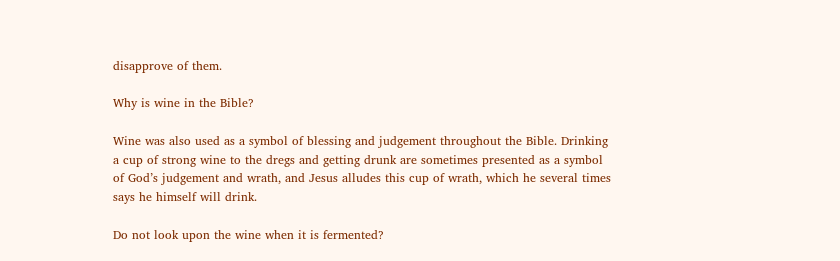disapprove of them.

Why is wine in the Bible?

Wine was also used as a symbol of blessing and judgement throughout the Bible. Drinking a cup of strong wine to the dregs and getting drunk are sometimes presented as a symbol of God’s judgement and wrath, and Jesus alludes this cup of wrath, which he several times says he himself will drink.

Do not look upon the wine when it is fermented?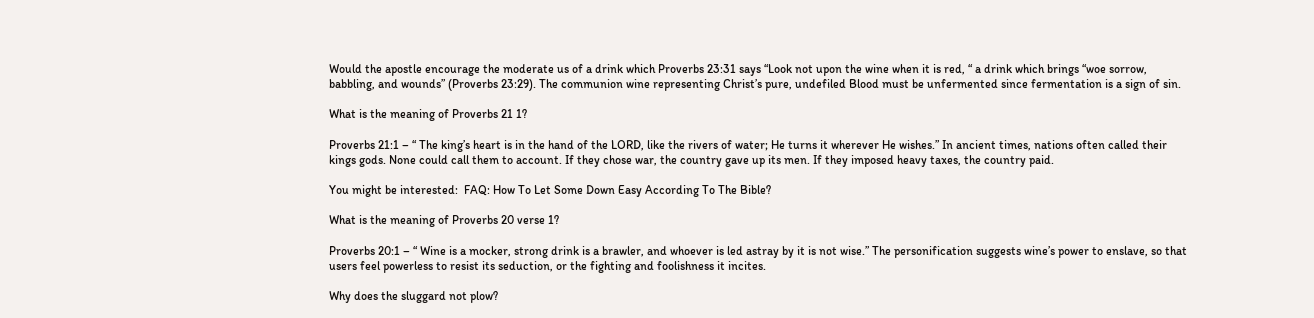Would the apostle encourage the moderate us of a drink which Proverbs 23:31 says “Look not upon the wine when it is red, “ a drink which brings “woe sorrow, babbling, and wounds” (Proverbs 23:29). The communion wine representing Christ’s pure, undefiled Blood must be unfermented since fermentation is a sign of sin.

What is the meaning of Proverbs 21 1?

Proverbs 21:1 – “ The king’s heart is in the hand of the LORD, like the rivers of water; He turns it wherever He wishes.” In ancient times, nations often called their kings gods. None could call them to account. If they chose war, the country gave up its men. If they imposed heavy taxes, the country paid.

You might be interested:  FAQ: How To Let Some Down Easy According To The Bible?

What is the meaning of Proverbs 20 verse 1?

Proverbs 20:1 – “ Wine is a mocker, strong drink is a brawler, and whoever is led astray by it is not wise.” The personification suggests wine’s power to enslave, so that users feel powerless to resist its seduction, or the fighting and foolishness it incites.

Why does the sluggard not plow?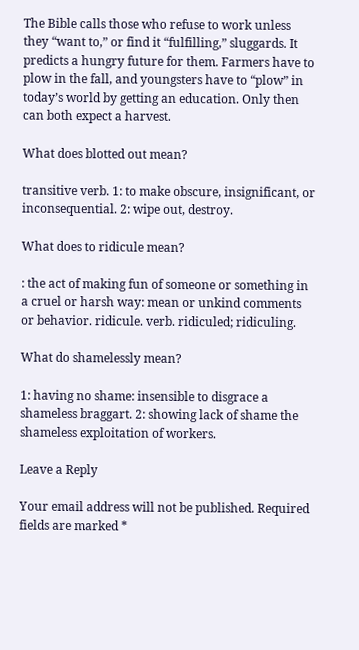The Bible calls those who refuse to work unless they “want to,” or find it “fulfilling,” sluggards. It predicts a hungry future for them. Farmers have to plow in the fall, and youngsters have to “plow” in today’s world by getting an education. Only then can both expect a harvest.

What does blotted out mean?

transitive verb. 1: to make obscure, insignificant, or inconsequential. 2: wipe out, destroy.

What does to ridicule mean?

: the act of making fun of someone or something in a cruel or harsh way: mean or unkind comments or behavior. ridicule. verb. ridiculed; ridiculing.

What do shamelessly mean?

1: having no shame: insensible to disgrace a shameless braggart. 2: showing lack of shame the shameless exploitation of workers.

Leave a Reply

Your email address will not be published. Required fields are marked *